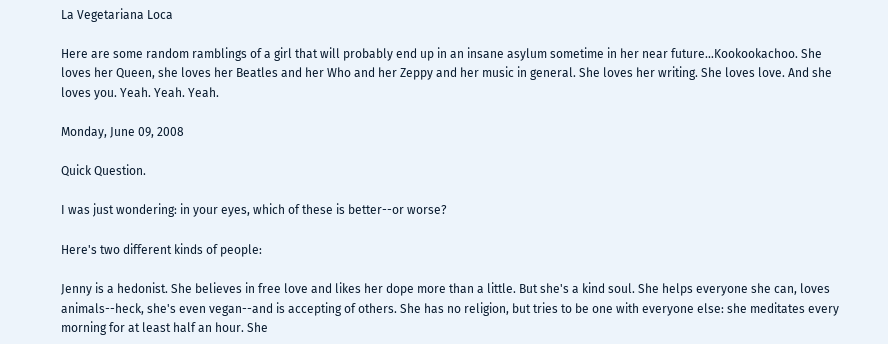La Vegetariana Loca

Here are some random ramblings of a girl that will probably end up in an insane asylum sometime in her near future...Kookookachoo. She loves her Queen, she loves her Beatles and her Who and her Zeppy and her music in general. She loves her writing. She loves love. And she loves you. Yeah. Yeah. Yeah.

Monday, June 09, 2008

Quick Question.

I was just wondering: in your eyes, which of these is better--or worse?

Here's two different kinds of people:

Jenny is a hedonist. She believes in free love and likes her dope more than a little. But she's a kind soul. She helps everyone she can, loves animals--heck, she's even vegan--and is accepting of others. She has no religion, but tries to be one with everyone else: she meditates every morning for at least half an hour. She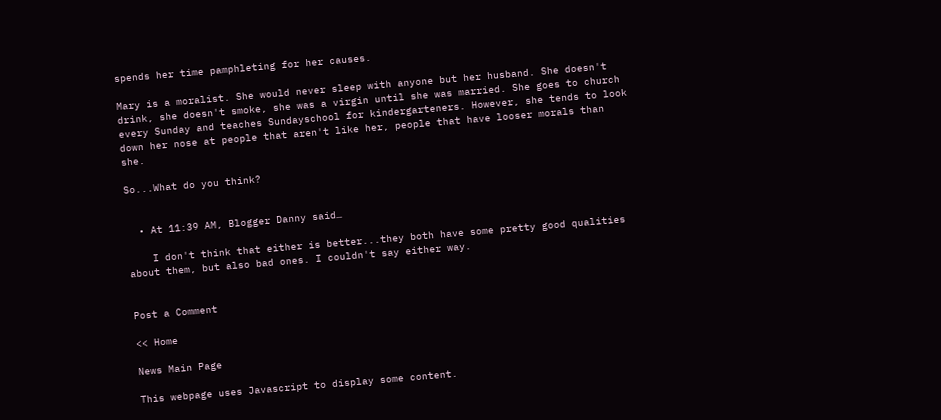spends her time pamphleting for her causes.

Mary is a moralist. She would never sleep with anyone but her husband. She doesn't drink, she doesn't smoke, she was a virgin until she was married. She goes to church every Sunday and teaches Sundayschool for kindergarteners. However, she tends to look down her nose at people that aren't like her, people that have looser morals than she.

So...What do you think?


  • At 11:39 AM, Blogger Danny said…

    I don't think that either is better...they both have some pretty good qualities about them, but also bad ones. I couldn't say either way.


Post a Comment

<< Home

News Main Page

This webpage uses Javascript to display some content.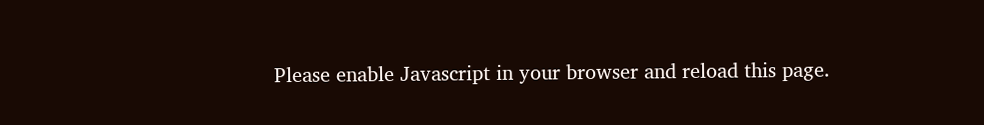Please enable Javascript in your browser and reload this page.